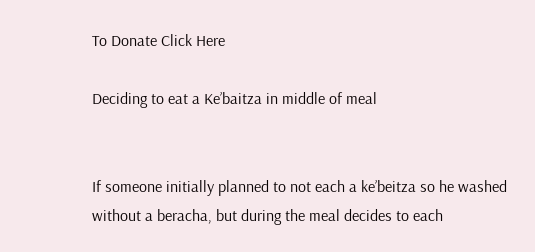To Donate Click Here

Deciding to eat a Ke’baitza in middle of meal


If someone initially planned to not each a ke’beitza so he washed without a beracha, but during the meal decides to each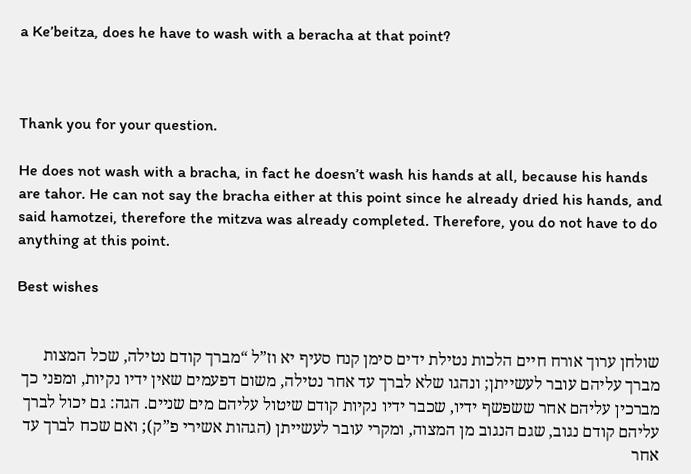a Ke’beitza, does he have to wash with a beracha at that point?



Thank you for your question.

He does not wash with a bracha, in fact he doesn’t wash his hands at all, because his hands are tahor. He can not say the bracha either at this point since he already dried his hands, and said hamotzei, therefore the mitzva was already completed. Therefore, you do not have to do anything at this point.

Best wishes


שולחן ערוך אורח חיים הלכות נטילת ידים סימן קנח סעיף יא וז”ל “מברך קודם נטילה, שכל המצות מברך עליהם עובר לעשייתן; ונהגו שלא לברך עד אחר נטילה, משום דפעמים שאין ידיו נקיות, ומפני כך מברכין עליהם אחר ששפשף ידיו, שכבר ידיו נקיות קודם שיטול עליהם מים שניים. הגה: גם יכול לברך עליהם קודם נגוב, שגם הנגוב מן המצוה, ומקרי עובר לעשייתן (הגהות אשירי פ”ק); ואם שכח לברך עד אחר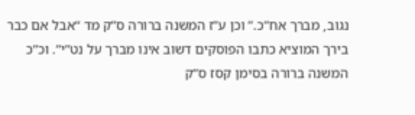נגוב, מברך אח”כ.” וכן ע”ז המשנה ברורה ס”ק מד “אבל אם כבר בירך המוציא כתבו הפוסקים דשוב אינו מברך על נט”י”. וכ”כ המשנה ברורה בסימן קסז ס”ק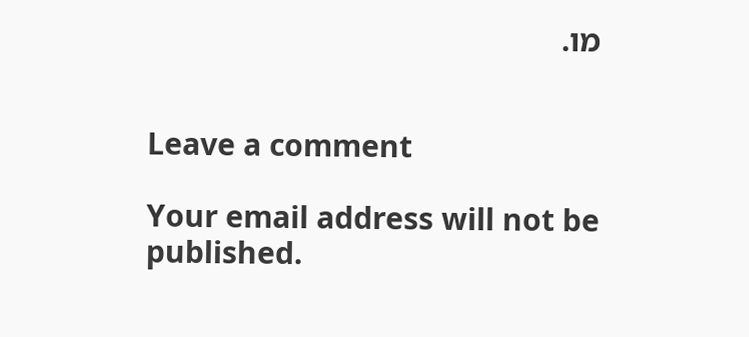מו.


Leave a comment

Your email address will not be published.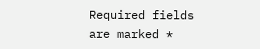Required fields are marked *